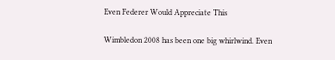Even Federer Would Appreciate This

Wimbledon 2008 has been one big whirlwind. Even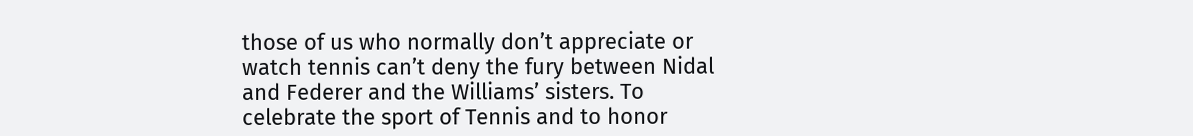those of us who normally don’t appreciate or watch tennis can’t deny the fury between Nidal and Federer and the Williams’ sisters. To celebrate the sport of Tennis and to honor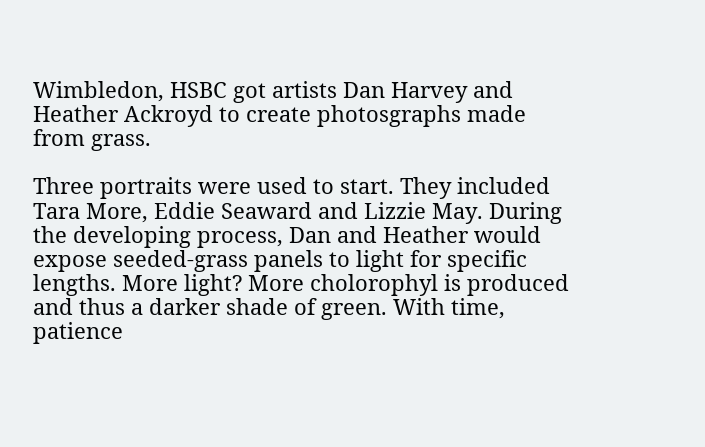Wimbledon, HSBC got artists Dan Harvey and Heather Ackroyd to create photosgraphs made from grass.

Three portraits were used to start. They included Tara More, Eddie Seaward and Lizzie May. During the developing process, Dan and Heather would expose seeded-grass panels to light for specific lengths. More light? More cholorophyl is produced and thus a darker shade of green. With time, patience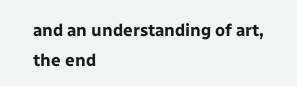and an understanding of art, the end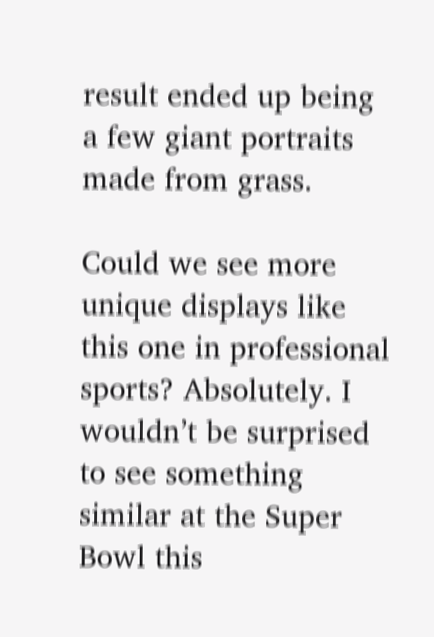result ended up being a few giant portraits made from grass.

Could we see more unique displays like this one in professional sports? Absolutely. I wouldn’t be surprised to see something similar at the Super Bowl this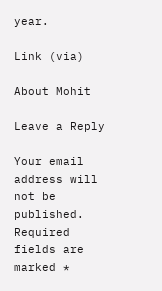year.

Link (via)

About Mohit

Leave a Reply

Your email address will not be published. Required fields are marked *